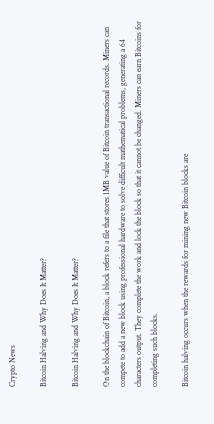Crypto News

Bitcoin Halving and Why Does It Matter?

Bitcoin Halving and Why Does It Matter?

On the blockchain of Bitcoin, a block refers to a file that stores 1MB value of Bitcoin transactional records. Miners can compete to add a new block using professional hardware to solve difficult mathematical problems, generating a 64 characters output. They complete the work and lock the block so that it cannot be changed. Miners can earn Bitcoins for completing such blocks.

Bitcoin halving occurs when the rewards for mining new Bitcoin blocks are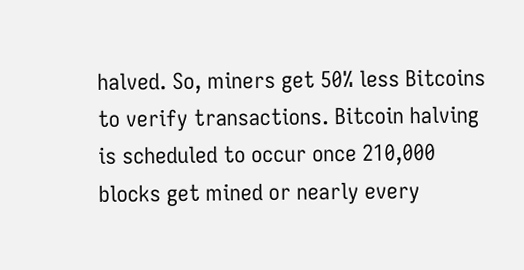halved. So, miners get 50% less Bitcoins to verify transactions. Bitcoin halving is scheduled to occur once 210,000 blocks get mined or nearly every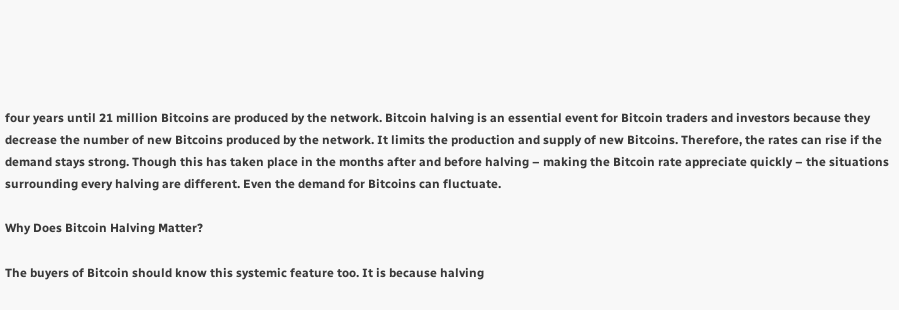four years until 21 million Bitcoins are produced by the network. Bitcoin halving is an essential event for Bitcoin traders and investors because they decrease the number of new Bitcoins produced by the network. It limits the production and supply of new Bitcoins. Therefore, the rates can rise if the demand stays strong. Though this has taken place in the months after and before halving – making the Bitcoin rate appreciate quickly – the situations surrounding every halving are different. Even the demand for Bitcoins can fluctuate.

Why Does Bitcoin Halving Matter?

The buyers of Bitcoin should know this systemic feature too. It is because halving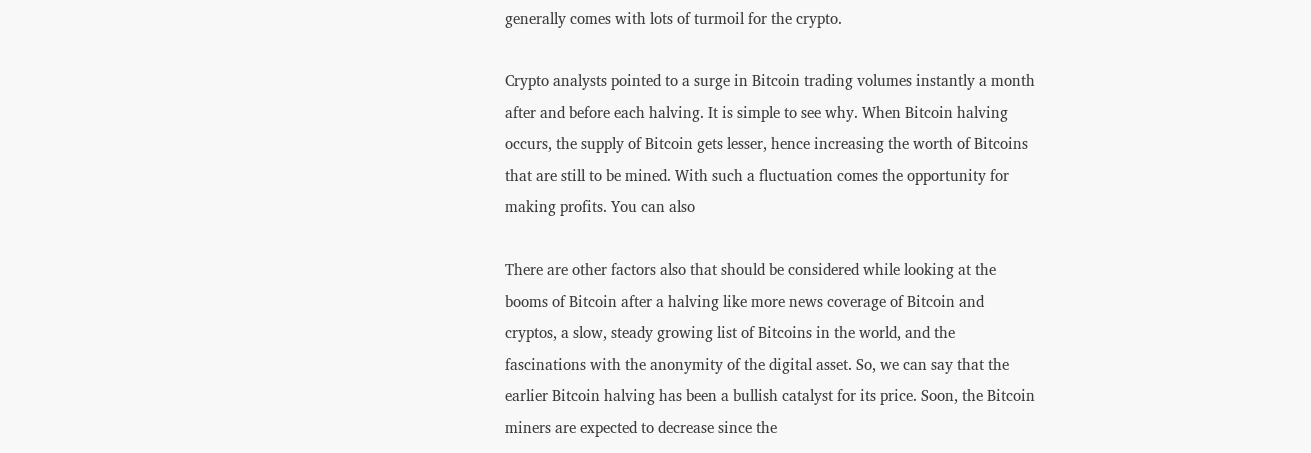generally comes with lots of turmoil for the crypto.

Crypto analysts pointed to a surge in Bitcoin trading volumes instantly a month after and before each halving. It is simple to see why. When Bitcoin halving occurs, the supply of Bitcoin gets lesser, hence increasing the worth of Bitcoins that are still to be mined. With such a fluctuation comes the opportunity for making profits. You can also

There are other factors also that should be considered while looking at the booms of Bitcoin after a halving like more news coverage of Bitcoin and cryptos, a slow, steady growing list of Bitcoins in the world, and the fascinations with the anonymity of the digital asset. So, we can say that the earlier Bitcoin halving has been a bullish catalyst for its price. Soon, the Bitcoin miners are expected to decrease since the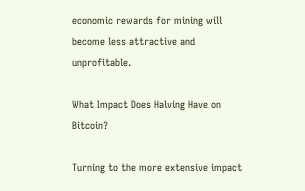economic rewards for mining will become less attractive and unprofitable.

What Impact Does Halving Have on Bitcoin?

Turning to the more extensive impact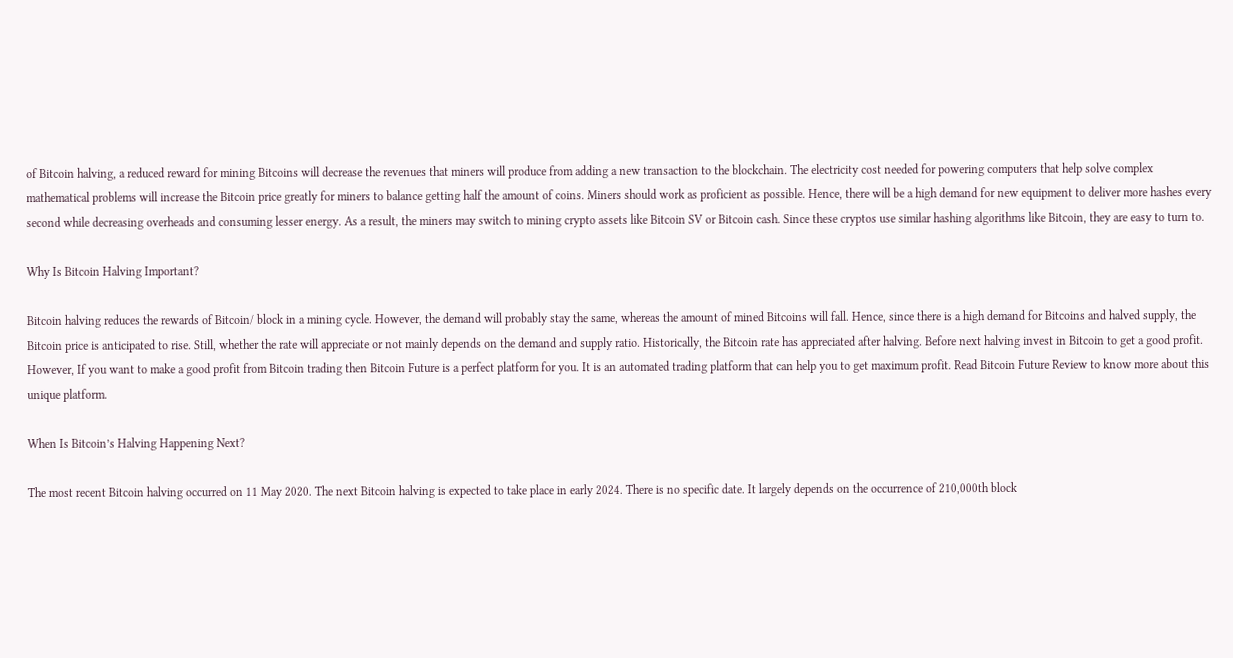of Bitcoin halving, a reduced reward for mining Bitcoins will decrease the revenues that miners will produce from adding a new transaction to the blockchain. The electricity cost needed for powering computers that help solve complex mathematical problems will increase the Bitcoin price greatly for miners to balance getting half the amount of coins. Miners should work as proficient as possible. Hence, there will be a high demand for new equipment to deliver more hashes every second while decreasing overheads and consuming lesser energy. As a result, the miners may switch to mining crypto assets like Bitcoin SV or Bitcoin cash. Since these cryptos use similar hashing algorithms like Bitcoin, they are easy to turn to.

Why Is Bitcoin Halving Important?

Bitcoin halving reduces the rewards of Bitcoin/ block in a mining cycle. However, the demand will probably stay the same, whereas the amount of mined Bitcoins will fall. Hence, since there is a high demand for Bitcoins and halved supply, the Bitcoin price is anticipated to rise. Still, whether the rate will appreciate or not mainly depends on the demand and supply ratio. Historically, the Bitcoin rate has appreciated after halving. Before next halving invest in Bitcoin to get a good profit. However, If you want to make a good profit from Bitcoin trading then Bitcoin Future is a perfect platform for you. It is an automated trading platform that can help you to get maximum profit. Read Bitcoin Future Review to know more about this unique platform.

When Is Bitcoin’s Halving Happening Next?

The most recent Bitcoin halving occurred on 11 May 2020. The next Bitcoin halving is expected to take place in early 2024. There is no specific date. It largely depends on the occurrence of 210,000th block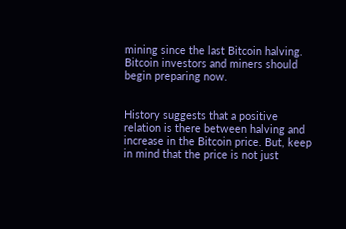mining since the last Bitcoin halving. Bitcoin investors and miners should begin preparing now.


History suggests that a positive relation is there between halving and increase in the Bitcoin price. But, keep in mind that the price is not just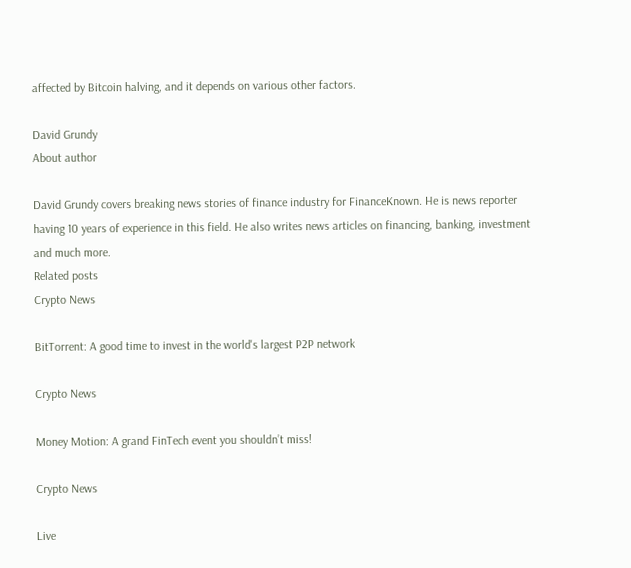affected by Bitcoin halving, and it depends on various other factors.

David Grundy
About author

David Grundy covers breaking news stories of finance industry for FinanceKnown. He is news reporter having 10 years of experience in this field. He also writes news articles on financing, banking, investment and much more.
Related posts
Crypto News

BitTorrent: A good time to invest in the world's largest P2P network

Crypto News

Money Motion: A grand FinTech event you shouldn’t miss!

Crypto News

Live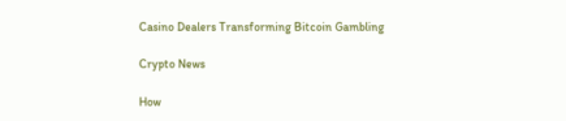Casino Dealers Transforming Bitcoin Gambling

Crypto News

How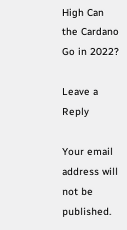High Can the Cardano Go in 2022?

Leave a Reply

Your email address will not be published.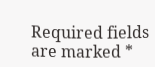Required fields are marked *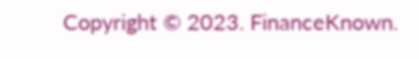Copyright © 2023. FinanceKnown.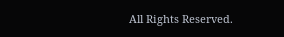All Rights Reserved.